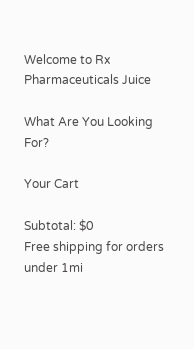Welcome to Rx Pharmaceuticals Juice

What Are You Looking For?

Your Cart

Subtotal: $0
Free shipping for orders under 1mi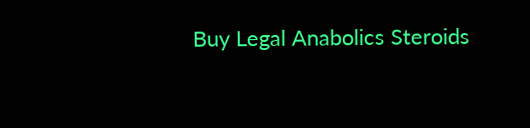Buy Legal Anabolics Steroids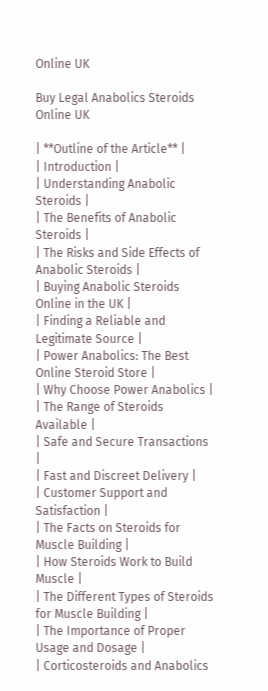Online UK

Buy Legal Anabolics Steroids Online UK

| **Outline of the Article** |
| Introduction |
| Understanding Anabolic Steroids |
| The Benefits of Anabolic Steroids |
| The Risks and Side Effects of Anabolic Steroids |
| Buying Anabolic Steroids Online in the UK |
| Finding a Reliable and Legitimate Source |
| Power Anabolics: The Best Online Steroid Store |
| Why Choose Power Anabolics |
| The Range of Steroids Available |
| Safe and Secure Transactions |
| Fast and Discreet Delivery |
| Customer Support and Satisfaction |
| The Facts on Steroids for Muscle Building |
| How Steroids Work to Build Muscle |
| The Different Types of Steroids for Muscle Building |
| The Importance of Proper Usage and Dosage |
| Corticosteroids and Anabolics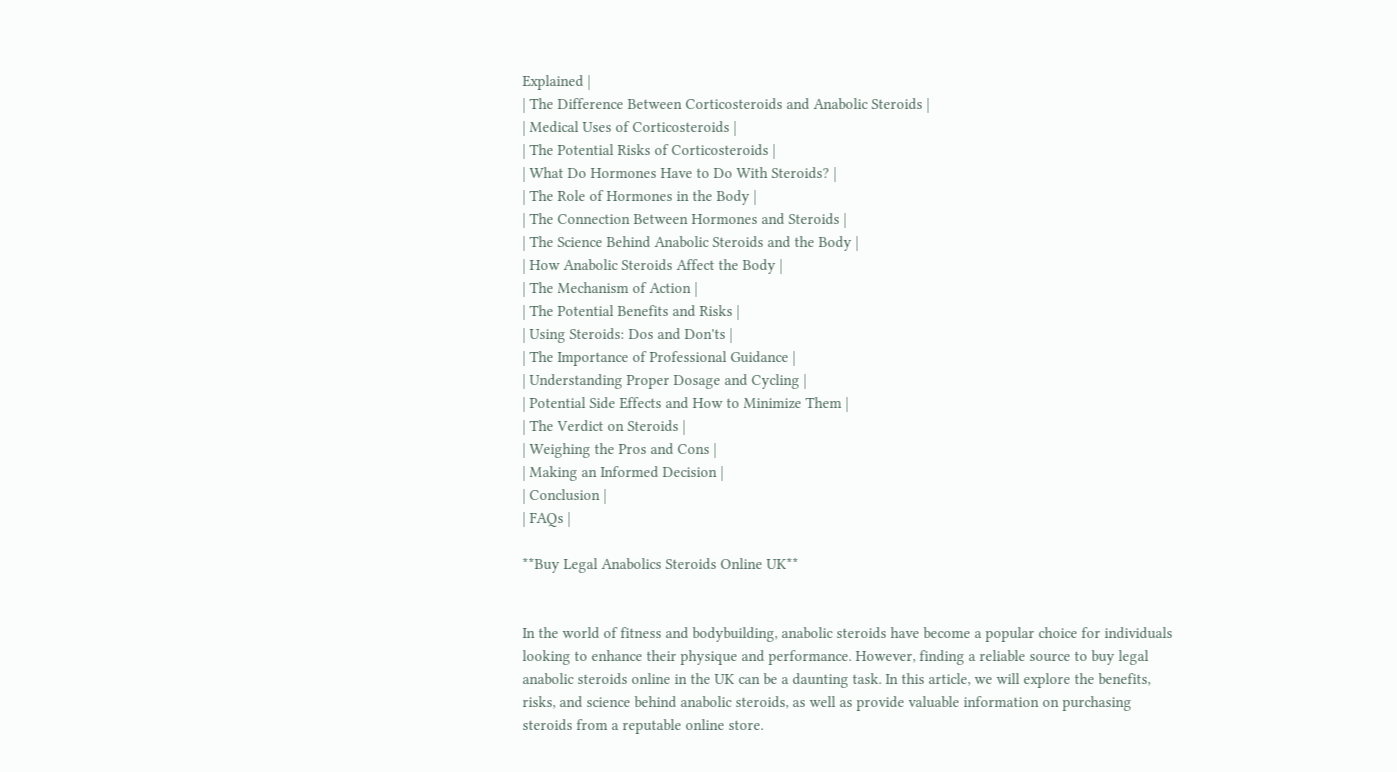Explained |
| The Difference Between Corticosteroids and Anabolic Steroids |
| Medical Uses of Corticosteroids |
| The Potential Risks of Corticosteroids |
| What Do Hormones Have to Do With Steroids? |
| The Role of Hormones in the Body |
| The Connection Between Hormones and Steroids |
| The Science Behind Anabolic Steroids and the Body |
| How Anabolic Steroids Affect the Body |
| The Mechanism of Action |
| The Potential Benefits and Risks |
| Using Steroids: Dos and Don'ts |
| The Importance of Professional Guidance |
| Understanding Proper Dosage and Cycling |
| Potential Side Effects and How to Minimize Them |
| The Verdict on Steroids |
| Weighing the Pros and Cons |
| Making an Informed Decision |
| Conclusion |
| FAQs |

**Buy Legal Anabolics Steroids Online UK**


In the world of fitness and bodybuilding, anabolic steroids have become a popular choice for individuals looking to enhance their physique and performance. However, finding a reliable source to buy legal anabolic steroids online in the UK can be a daunting task. In this article, we will explore the benefits, risks, and science behind anabolic steroids, as well as provide valuable information on purchasing steroids from a reputable online store.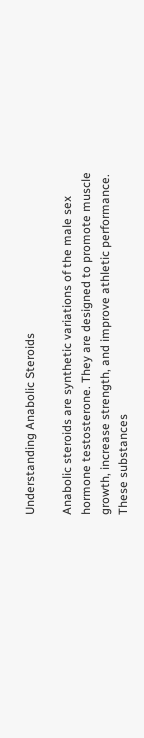Understanding Anabolic Steroids

Anabolic steroids are synthetic variations of the male sex hormone testosterone. They are designed to promote muscle growth, increase strength, and improve athletic performance. These substances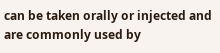can be taken orally or injected and are commonly used by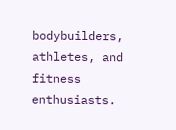bodybuilders, athletes, and fitness enthusiasts.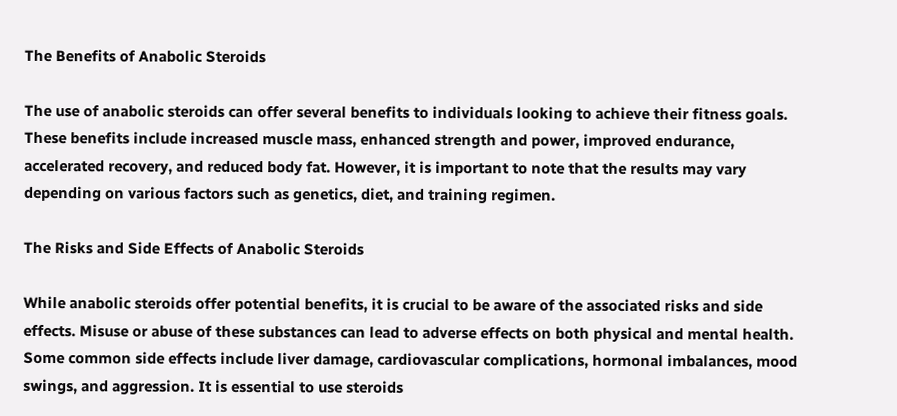The Benefits of Anabolic Steroids

The use of anabolic steroids can offer several benefits to individuals looking to achieve their fitness goals. These benefits include increased muscle mass, enhanced strength and power, improved endurance, accelerated recovery, and reduced body fat. However, it is important to note that the results may vary depending on various factors such as genetics, diet, and training regimen.

The Risks and Side Effects of Anabolic Steroids

While anabolic steroids offer potential benefits, it is crucial to be aware of the associated risks and side effects. Misuse or abuse of these substances can lead to adverse effects on both physical and mental health. Some common side effects include liver damage, cardiovascular complications, hormonal imbalances, mood swings, and aggression. It is essential to use steroids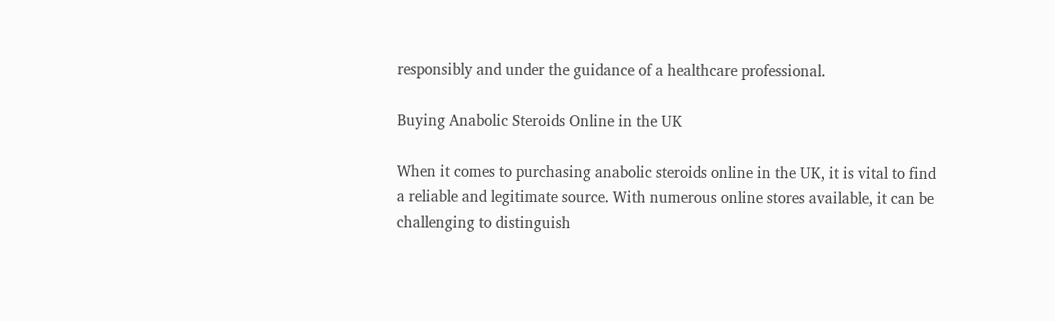responsibly and under the guidance of a healthcare professional.

Buying Anabolic Steroids Online in the UK

When it comes to purchasing anabolic steroids online in the UK, it is vital to find a reliable and legitimate source. With numerous online stores available, it can be challenging to distinguish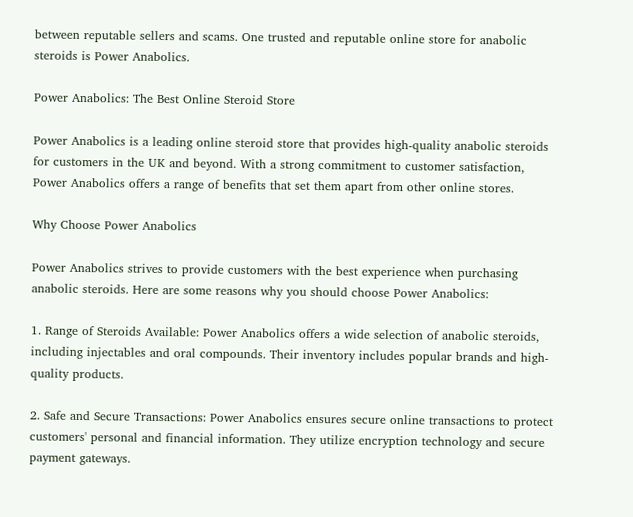between reputable sellers and scams. One trusted and reputable online store for anabolic steroids is Power Anabolics.

Power Anabolics: The Best Online Steroid Store

Power Anabolics is a leading online steroid store that provides high-quality anabolic steroids for customers in the UK and beyond. With a strong commitment to customer satisfaction, Power Anabolics offers a range of benefits that set them apart from other online stores.

Why Choose Power Anabolics

Power Anabolics strives to provide customers with the best experience when purchasing anabolic steroids. Here are some reasons why you should choose Power Anabolics:

1. Range of Steroids Available: Power Anabolics offers a wide selection of anabolic steroids, including injectables and oral compounds. Their inventory includes popular brands and high-quality products.

2. Safe and Secure Transactions: Power Anabolics ensures secure online transactions to protect customers' personal and financial information. They utilize encryption technology and secure payment gateways.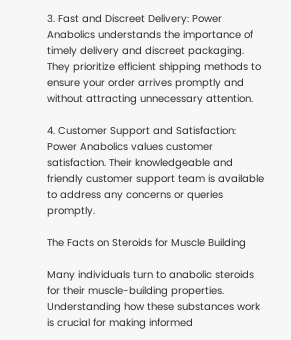3. Fast and Discreet Delivery: Power Anabolics understands the importance of timely delivery and discreet packaging. They prioritize efficient shipping methods to ensure your order arrives promptly and without attracting unnecessary attention.

4. Customer Support and Satisfaction: Power Anabolics values customer satisfaction. Their knowledgeable and friendly customer support team is available to address any concerns or queries promptly.

The Facts on Steroids for Muscle Building

Many individuals turn to anabolic steroids for their muscle-building properties. Understanding how these substances work is crucial for making informed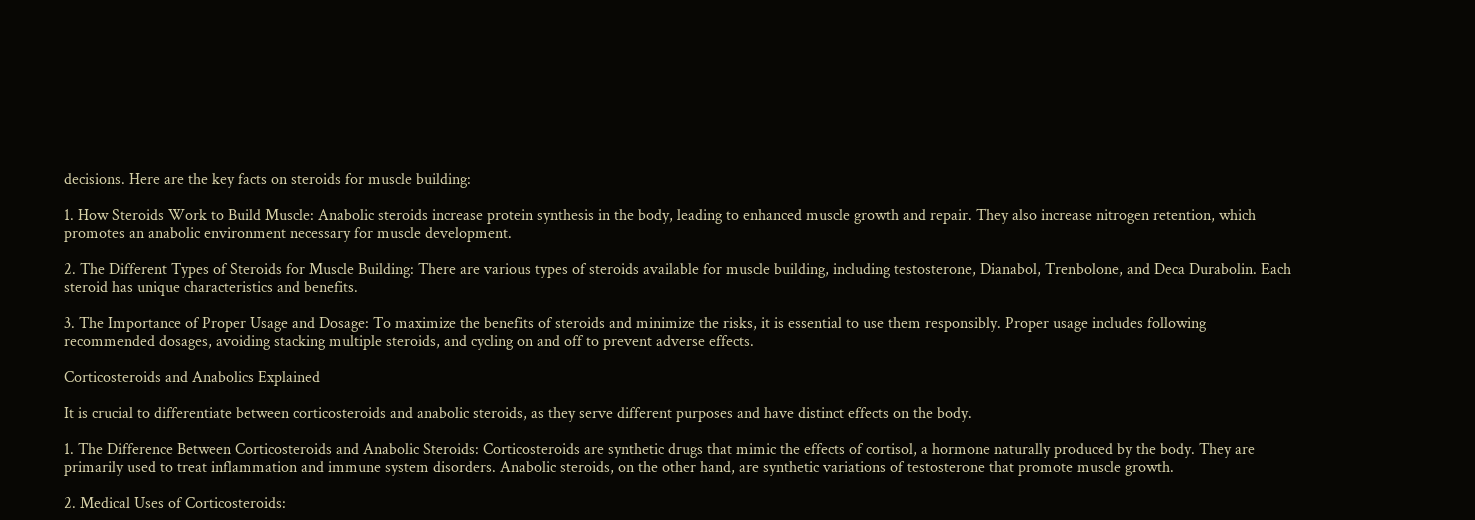decisions. Here are the key facts on steroids for muscle building:

1. How Steroids Work to Build Muscle: Anabolic steroids increase protein synthesis in the body, leading to enhanced muscle growth and repair. They also increase nitrogen retention, which promotes an anabolic environment necessary for muscle development.

2. The Different Types of Steroids for Muscle Building: There are various types of steroids available for muscle building, including testosterone, Dianabol, Trenbolone, and Deca Durabolin. Each steroid has unique characteristics and benefits.

3. The Importance of Proper Usage and Dosage: To maximize the benefits of steroids and minimize the risks, it is essential to use them responsibly. Proper usage includes following recommended dosages, avoiding stacking multiple steroids, and cycling on and off to prevent adverse effects.

Corticosteroids and Anabolics Explained

It is crucial to differentiate between corticosteroids and anabolic steroids, as they serve different purposes and have distinct effects on the body.

1. The Difference Between Corticosteroids and Anabolic Steroids: Corticosteroids are synthetic drugs that mimic the effects of cortisol, a hormone naturally produced by the body. They are primarily used to treat inflammation and immune system disorders. Anabolic steroids, on the other hand, are synthetic variations of testosterone that promote muscle growth.

2. Medical Uses of Corticosteroids: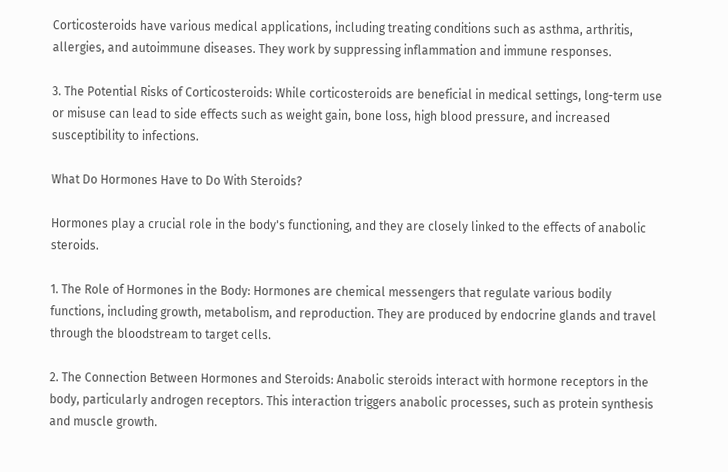Corticosteroids have various medical applications, including treating conditions such as asthma, arthritis, allergies, and autoimmune diseases. They work by suppressing inflammation and immune responses.

3. The Potential Risks of Corticosteroids: While corticosteroids are beneficial in medical settings, long-term use or misuse can lead to side effects such as weight gain, bone loss, high blood pressure, and increased susceptibility to infections.

What Do Hormones Have to Do With Steroids?

Hormones play a crucial role in the body's functioning, and they are closely linked to the effects of anabolic steroids.

1. The Role of Hormones in the Body: Hormones are chemical messengers that regulate various bodily functions, including growth, metabolism, and reproduction. They are produced by endocrine glands and travel through the bloodstream to target cells.

2. The Connection Between Hormones and Steroids: Anabolic steroids interact with hormone receptors in the body, particularly androgen receptors. This interaction triggers anabolic processes, such as protein synthesis and muscle growth.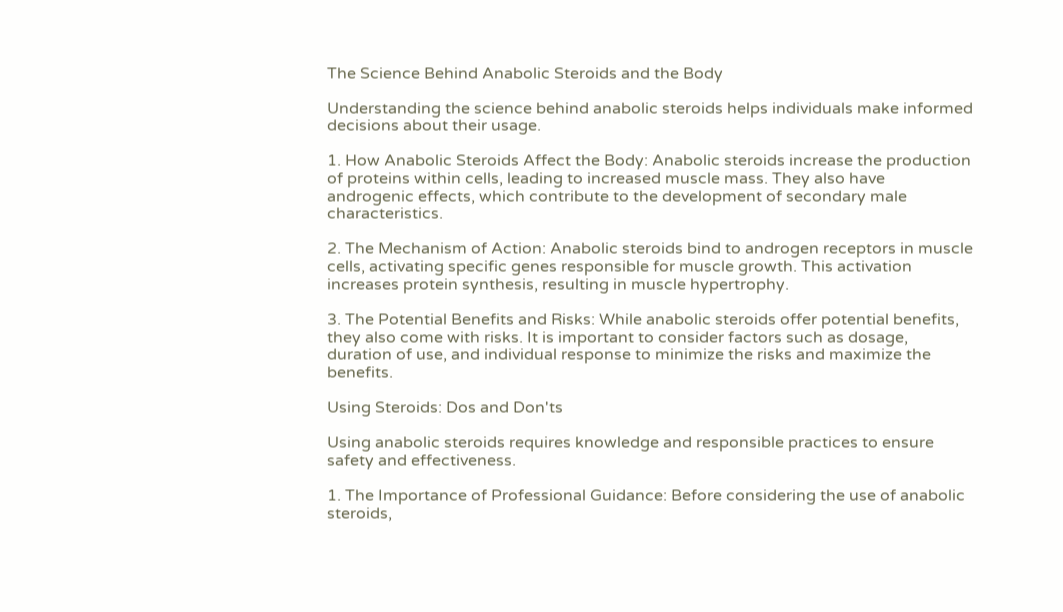The Science Behind Anabolic Steroids and the Body

Understanding the science behind anabolic steroids helps individuals make informed decisions about their usage.

1. How Anabolic Steroids Affect the Body: Anabolic steroids increase the production of proteins within cells, leading to increased muscle mass. They also have androgenic effects, which contribute to the development of secondary male characteristics.

2. The Mechanism of Action: Anabolic steroids bind to androgen receptors in muscle cells, activating specific genes responsible for muscle growth. This activation increases protein synthesis, resulting in muscle hypertrophy.

3. The Potential Benefits and Risks: While anabolic steroids offer potential benefits, they also come with risks. It is important to consider factors such as dosage, duration of use, and individual response to minimize the risks and maximize the benefits.

Using Steroids: Dos and Don'ts

Using anabolic steroids requires knowledge and responsible practices to ensure safety and effectiveness.

1. The Importance of Professional Guidance: Before considering the use of anabolic steroids,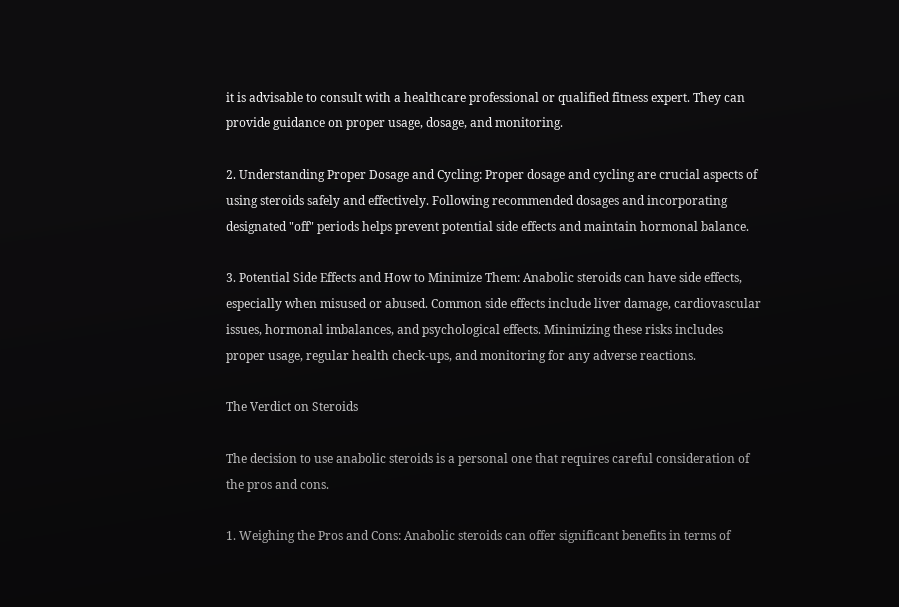it is advisable to consult with a healthcare professional or qualified fitness expert. They can provide guidance on proper usage, dosage, and monitoring.

2. Understanding Proper Dosage and Cycling: Proper dosage and cycling are crucial aspects of using steroids safely and effectively. Following recommended dosages and incorporating designated "off" periods helps prevent potential side effects and maintain hormonal balance.

3. Potential Side Effects and How to Minimize Them: Anabolic steroids can have side effects, especially when misused or abused. Common side effects include liver damage, cardiovascular issues, hormonal imbalances, and psychological effects. Minimizing these risks includes proper usage, regular health check-ups, and monitoring for any adverse reactions.

The Verdict on Steroids

The decision to use anabolic steroids is a personal one that requires careful consideration of the pros and cons.

1. Weighing the Pros and Cons: Anabolic steroids can offer significant benefits in terms of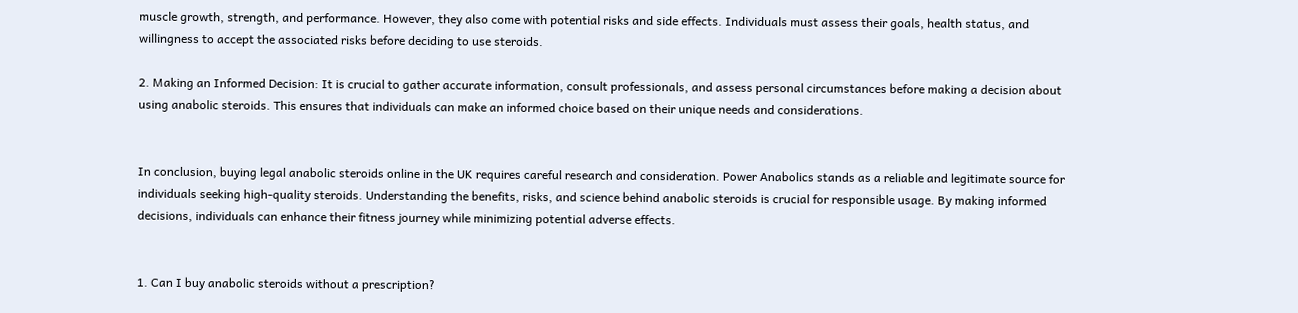muscle growth, strength, and performance. However, they also come with potential risks and side effects. Individuals must assess their goals, health status, and willingness to accept the associated risks before deciding to use steroids.

2. Making an Informed Decision: It is crucial to gather accurate information, consult professionals, and assess personal circumstances before making a decision about using anabolic steroids. This ensures that individuals can make an informed choice based on their unique needs and considerations.


In conclusion, buying legal anabolic steroids online in the UK requires careful research and consideration. Power Anabolics stands as a reliable and legitimate source for individuals seeking high-quality steroids. Understanding the benefits, risks, and science behind anabolic steroids is crucial for responsible usage. By making informed decisions, individuals can enhance their fitness journey while minimizing potential adverse effects.


1. Can I buy anabolic steroids without a prescription?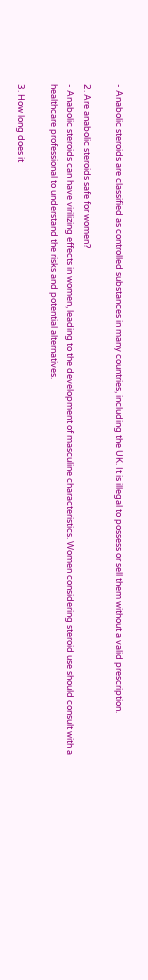- Anabolic steroids are classified as controlled substances in many countries, including the UK. It is illegal to possess or sell them without a valid prescription.

2. Are anabolic steroids safe for women?
- Anabolic steroids can have virilizing effects in women, leading to the development of masculine characteristics. Women considering steroid use should consult with a healthcare professional to understand the risks and potential alternatives.

3. How long does it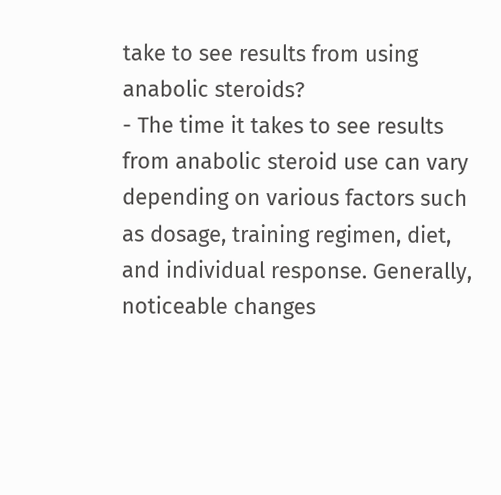take to see results from using anabolic steroids?
- The time it takes to see results from anabolic steroid use can vary depending on various factors such as dosage, training regimen, diet, and individual response. Generally, noticeable changes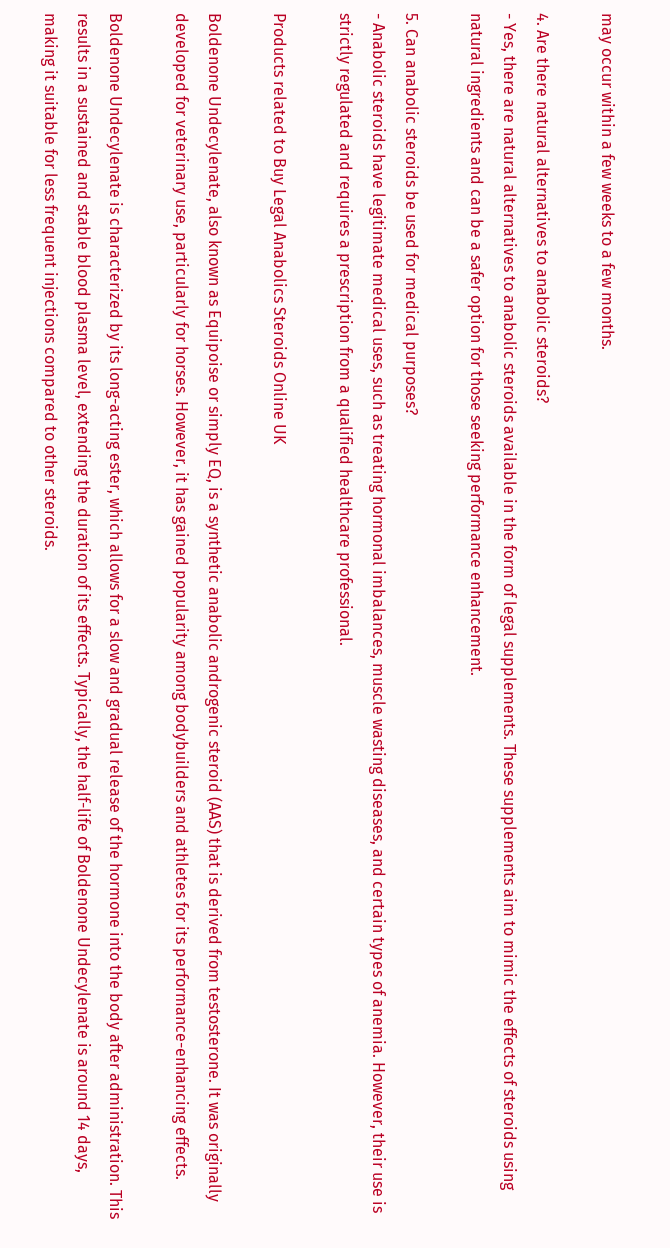may occur within a few weeks to a few months.

4. Are there natural alternatives to anabolic steroids?
- Yes, there are natural alternatives to anabolic steroids available in the form of legal supplements. These supplements aim to mimic the effects of steroids using natural ingredients and can be a safer option for those seeking performance enhancement.

5. Can anabolic steroids be used for medical purposes?
- Anabolic steroids have legitimate medical uses, such as treating hormonal imbalances, muscle wasting diseases, and certain types of anemia. However, their use is strictly regulated and requires a prescription from a qualified healthcare professional.

Products related to Buy Legal Anabolics Steroids Online UK

Boldenone Undecylenate, also known as Equipoise or simply EQ, is a synthetic anabolic androgenic steroid (AAS) that is derived from testosterone. It was originally developed for veterinary use, particularly for horses. However, it has gained popularity among bodybuilders and athletes for its performance-enhancing effects.

Boldenone Undecylenate is characterized by its long-acting ester, which allows for a slow and gradual release of the hormone into the body after administration. This results in a sustained and stable blood plasma level, extending the duration of its effects. Typically, the half-life of Boldenone Undecylenate is around 14 days, making it suitable for less frequent injections compared to other steroids.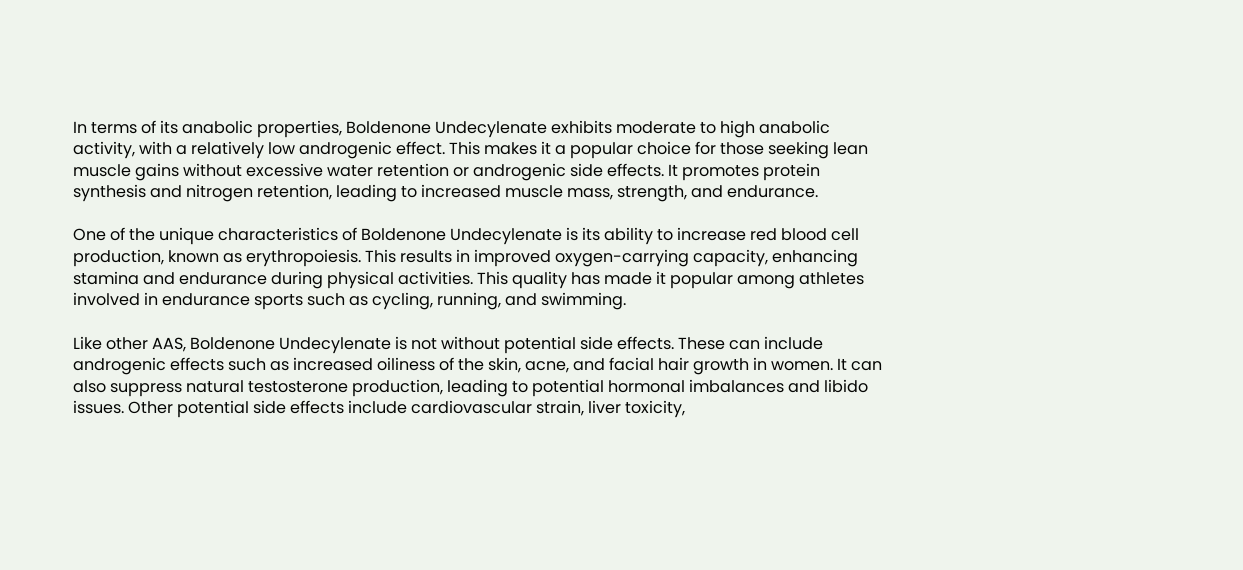In terms of its anabolic properties, Boldenone Undecylenate exhibits moderate to high anabolic activity, with a relatively low androgenic effect. This makes it a popular choice for those seeking lean muscle gains without excessive water retention or androgenic side effects. It promotes protein synthesis and nitrogen retention, leading to increased muscle mass, strength, and endurance.

One of the unique characteristics of Boldenone Undecylenate is its ability to increase red blood cell production, known as erythropoiesis. This results in improved oxygen-carrying capacity, enhancing stamina and endurance during physical activities. This quality has made it popular among athletes involved in endurance sports such as cycling, running, and swimming.

Like other AAS, Boldenone Undecylenate is not without potential side effects. These can include androgenic effects such as increased oiliness of the skin, acne, and facial hair growth in women. It can also suppress natural testosterone production, leading to potential hormonal imbalances and libido issues. Other potential side effects include cardiovascular strain, liver toxicity,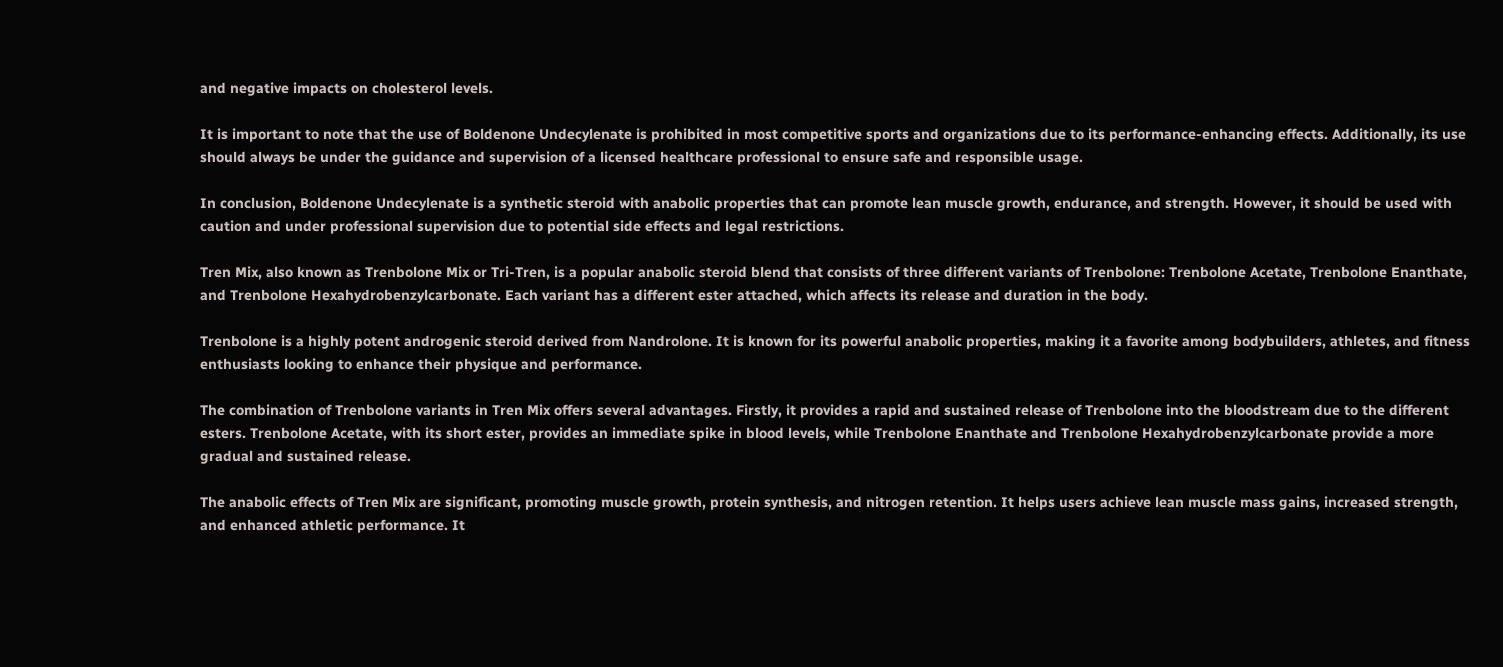and negative impacts on cholesterol levels.

It is important to note that the use of Boldenone Undecylenate is prohibited in most competitive sports and organizations due to its performance-enhancing effects. Additionally, its use should always be under the guidance and supervision of a licensed healthcare professional to ensure safe and responsible usage.

In conclusion, Boldenone Undecylenate is a synthetic steroid with anabolic properties that can promote lean muscle growth, endurance, and strength. However, it should be used with caution and under professional supervision due to potential side effects and legal restrictions.

Tren Mix, also known as Trenbolone Mix or Tri-Tren, is a popular anabolic steroid blend that consists of three different variants of Trenbolone: Trenbolone Acetate, Trenbolone Enanthate, and Trenbolone Hexahydrobenzylcarbonate. Each variant has a different ester attached, which affects its release and duration in the body.

Trenbolone is a highly potent androgenic steroid derived from Nandrolone. It is known for its powerful anabolic properties, making it a favorite among bodybuilders, athletes, and fitness enthusiasts looking to enhance their physique and performance.

The combination of Trenbolone variants in Tren Mix offers several advantages. Firstly, it provides a rapid and sustained release of Trenbolone into the bloodstream due to the different esters. Trenbolone Acetate, with its short ester, provides an immediate spike in blood levels, while Trenbolone Enanthate and Trenbolone Hexahydrobenzylcarbonate provide a more gradual and sustained release.

The anabolic effects of Tren Mix are significant, promoting muscle growth, protein synthesis, and nitrogen retention. It helps users achieve lean muscle mass gains, increased strength, and enhanced athletic performance. It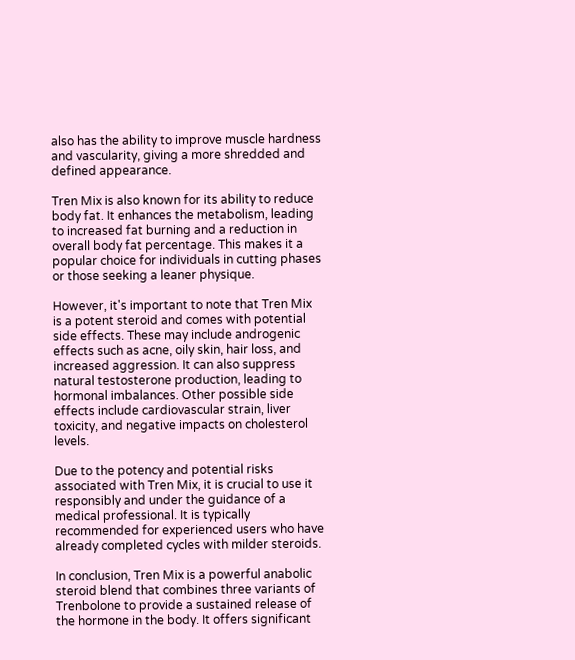also has the ability to improve muscle hardness and vascularity, giving a more shredded and defined appearance.

Tren Mix is also known for its ability to reduce body fat. It enhances the metabolism, leading to increased fat burning and a reduction in overall body fat percentage. This makes it a popular choice for individuals in cutting phases or those seeking a leaner physique.

However, it's important to note that Tren Mix is a potent steroid and comes with potential side effects. These may include androgenic effects such as acne, oily skin, hair loss, and increased aggression. It can also suppress natural testosterone production, leading to hormonal imbalances. Other possible side effects include cardiovascular strain, liver toxicity, and negative impacts on cholesterol levels.

Due to the potency and potential risks associated with Tren Mix, it is crucial to use it responsibly and under the guidance of a medical professional. It is typically recommended for experienced users who have already completed cycles with milder steroids.

In conclusion, Tren Mix is a powerful anabolic steroid blend that combines three variants of Trenbolone to provide a sustained release of the hormone in the body. It offers significant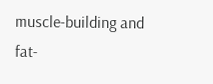muscle-building and fat-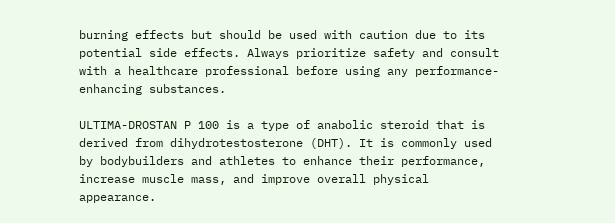burning effects but should be used with caution due to its potential side effects. Always prioritize safety and consult with a healthcare professional before using any performance-enhancing substances.

ULTIMA-DROSTAN P 100 is a type of anabolic steroid that is derived from dihydrotestosterone (DHT). It is commonly used by bodybuilders and athletes to enhance their performance, increase muscle mass, and improve overall physical appearance.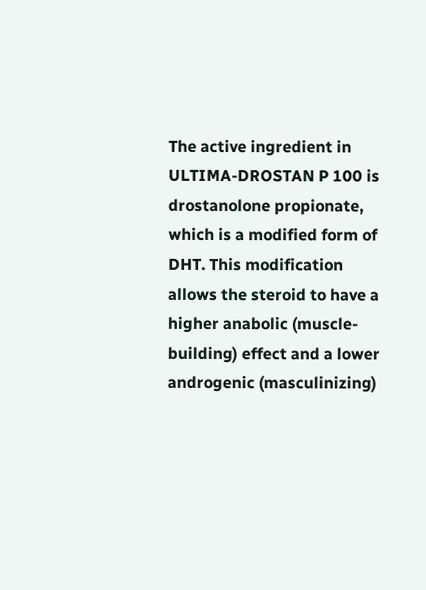The active ingredient in ULTIMA-DROSTAN P 100 is drostanolone propionate, which is a modified form of DHT. This modification allows the steroid to have a higher anabolic (muscle-building) effect and a lower androgenic (masculinizing)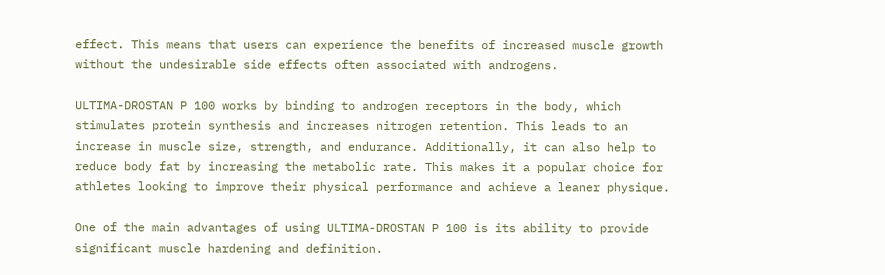effect. This means that users can experience the benefits of increased muscle growth without the undesirable side effects often associated with androgens.

ULTIMA-DROSTAN P 100 works by binding to androgen receptors in the body, which stimulates protein synthesis and increases nitrogen retention. This leads to an increase in muscle size, strength, and endurance. Additionally, it can also help to reduce body fat by increasing the metabolic rate. This makes it a popular choice for athletes looking to improve their physical performance and achieve a leaner physique.

One of the main advantages of using ULTIMA-DROSTAN P 100 is its ability to provide significant muscle hardening and definition.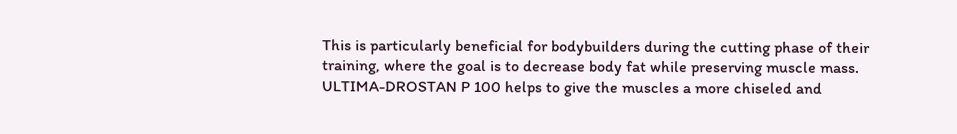This is particularly beneficial for bodybuilders during the cutting phase of their training, where the goal is to decrease body fat while preserving muscle mass. ULTIMA-DROSTAN P 100 helps to give the muscles a more chiseled and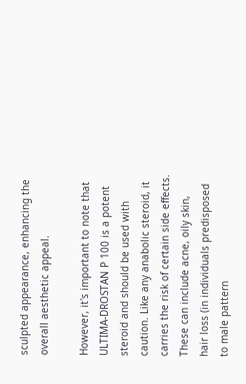sculpted appearance, enhancing the overall aesthetic appeal.

However, it's important to note that ULTIMA-DROSTAN P 100 is a potent steroid and should be used with caution. Like any anabolic steroid, it carries the risk of certain side effects. These can include acne, oily skin, hair loss (in individuals predisposed to male pattern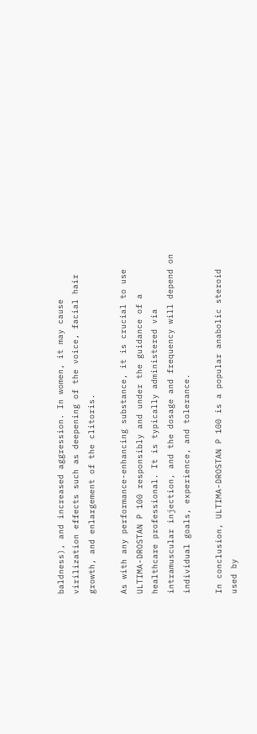baldness), and increased aggression. In women, it may cause virilization effects such as deepening of the voice, facial hair growth, and enlargement of the clitoris.

As with any performance-enhancing substance, it is crucial to use ULTIMA-DROSTAN P 100 responsibly and under the guidance of a healthcare professional. It is typically administered via intramuscular injection, and the dosage and frequency will depend on individual goals, experience, and tolerance.

In conclusion, ULTIMA-DROSTAN P 100 is a popular anabolic steroid used by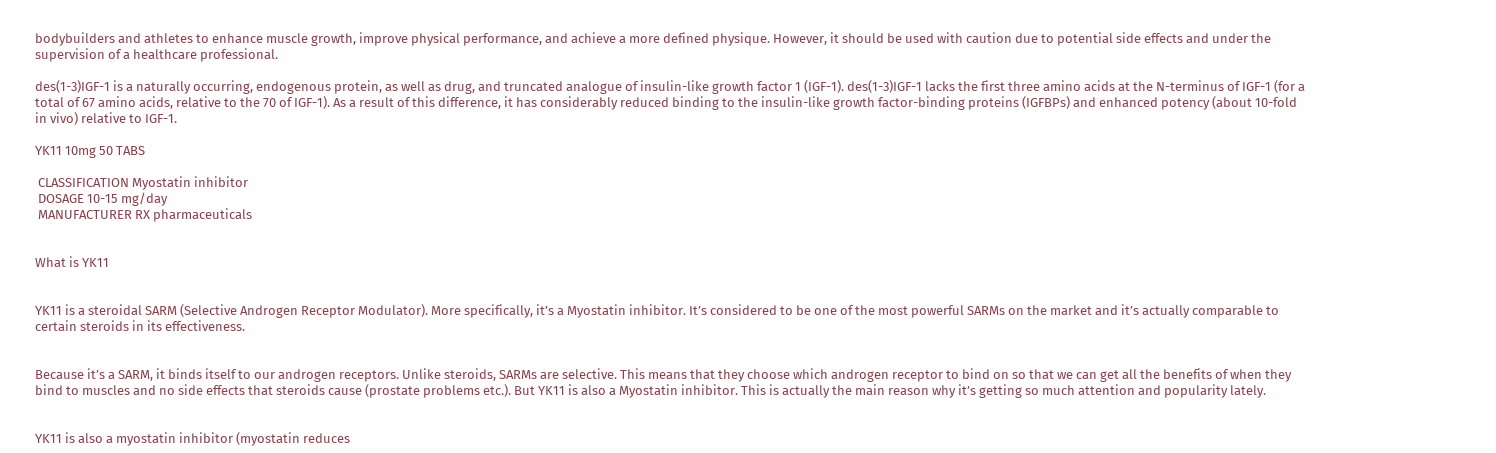bodybuilders and athletes to enhance muscle growth, improve physical performance, and achieve a more defined physique. However, it should be used with caution due to potential side effects and under the supervision of a healthcare professional.

des(1-3)IGF-1 is a naturally occurring, endogenous protein, as well as drug, and truncated analogue of insulin-like growth factor 1 (IGF-1). des(1-3)IGF-1 lacks the first three amino acids at the N-terminus of IGF-1 (for a total of 67 amino acids, relative to the 70 of IGF-1). As a result of this difference, it has considerably reduced binding to the insulin-like growth factor-binding proteins (IGFBPs) and enhanced potency (about 10-fold in vivo) relative to IGF-1.

YK11 10mg 50 TABS

 CLASSIFICATION Myostatin inhibitor
 DOSAGE 10-15 mg/day
 MANUFACTURER RX pharmaceuticals


What is YK11


YK11 is a steroidal SARM (Selective Androgen Receptor Modulator). More specifically, it’s a Myostatin inhibitor. It’s considered to be one of the most powerful SARMs on the market and it’s actually comparable to certain steroids in its effectiveness.


Because it’s a SARM, it binds itself to our androgen receptors. Unlike steroids, SARMs are selective. This means that they choose which androgen receptor to bind on so that we can get all the benefits of when they bind to muscles and no side effects that steroids cause (prostate problems etc.). But YK11 is also a Myostatin inhibitor. This is actually the main reason why it’s getting so much attention and popularity lately.


YK11 is also a myostatin inhibitor (myostatin reduces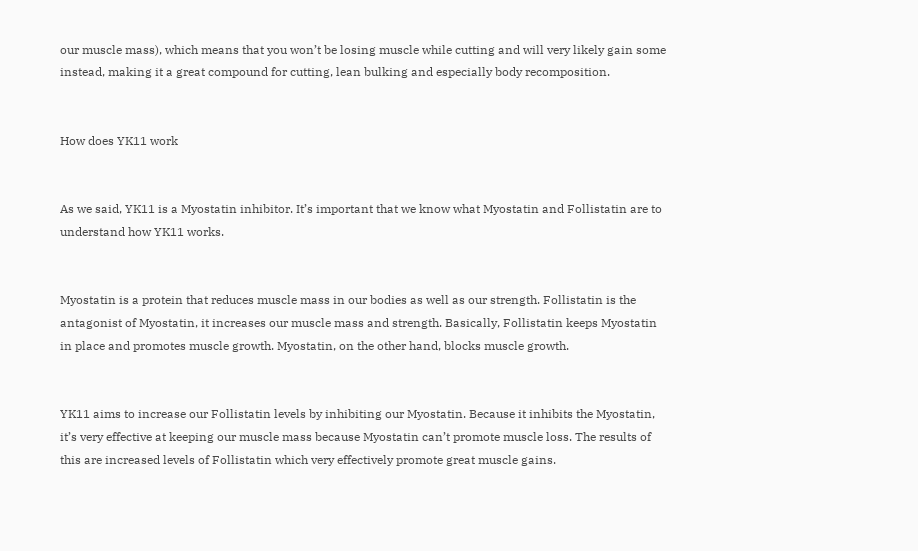our muscle mass), which means that you won’t be losing muscle while cutting and will very likely gain some instead, making it a great compound for cutting, lean bulking and especially body recomposition.


How does YK11 work


As we said, YK11 is a Myostatin inhibitor. It’s important that we know what Myostatin and Follistatin are to understand how YK11 works.


Myostatin is a protein that reduces muscle mass in our bodies as well as our strength. Follistatin is the antagonist of Myostatin, it increases our muscle mass and strength. Basically, Follistatin keeps Myostatin in place and promotes muscle growth. Myostatin, on the other hand, blocks muscle growth.


YK11 aims to increase our Follistatin levels by inhibiting our Myostatin. Because it inhibits the Myostatin, it’s very effective at keeping our muscle mass because Myostatin can’t promote muscle loss. The results of this are increased levels of Follistatin which very effectively promote great muscle gains.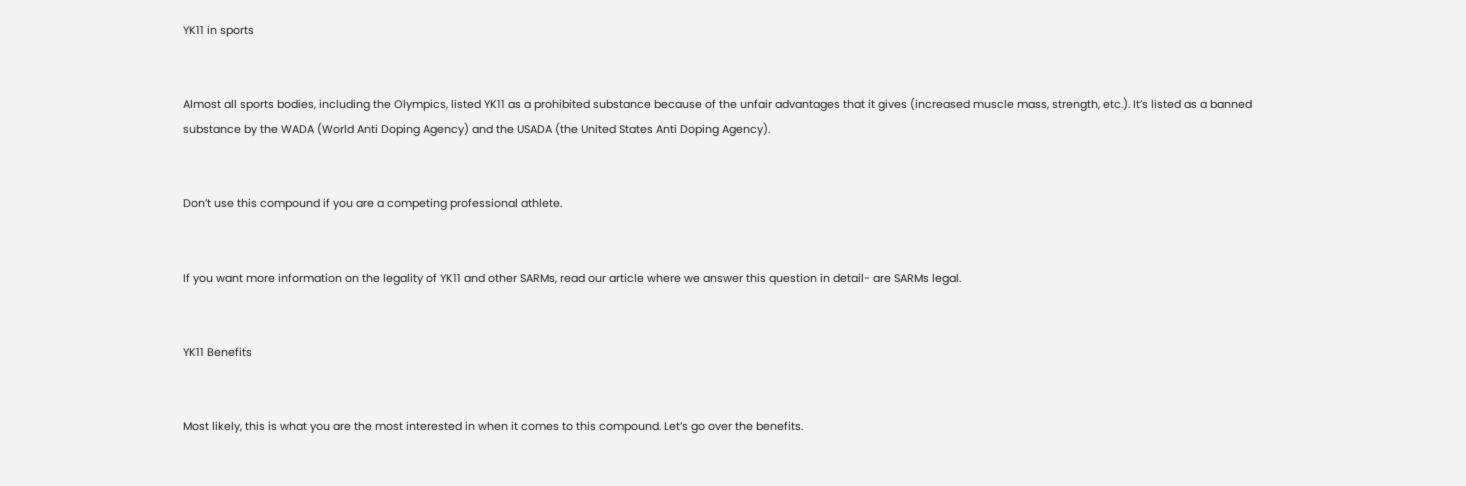YK11 in sports


Almost all sports bodies, including the Olympics, listed YK11 as a prohibited substance because of the unfair advantages that it gives (increased muscle mass, strength, etc.). It’s listed as a banned substance by the WADA (World Anti Doping Agency) and the USADA (the United States Anti Doping Agency).


Don’t use this compound if you are a competing professional athlete.


If you want more information on the legality of YK11 and other SARMs, read our article where we answer this question in detail- are SARMs legal.


YK11 Benefits


Most likely, this is what you are the most interested in when it comes to this compound. Let’s go over the benefits.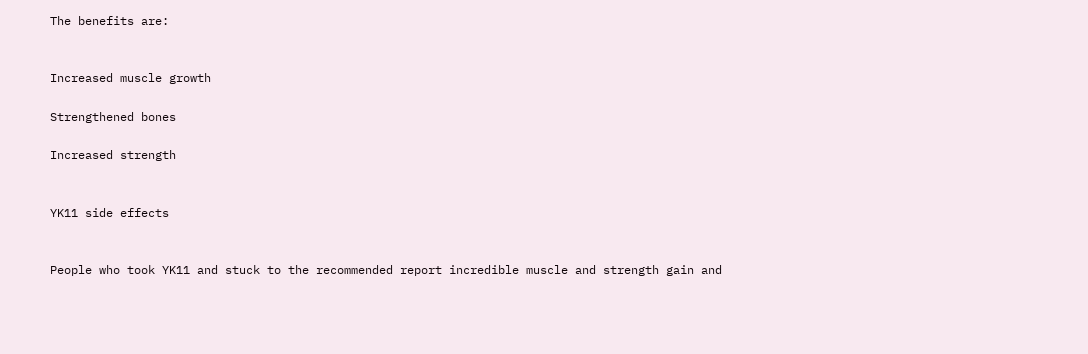The benefits are:


Increased muscle growth

Strengthened bones

Increased strength


YK11 side effects


People who took YK11 and stuck to the recommended report incredible muscle and strength gain and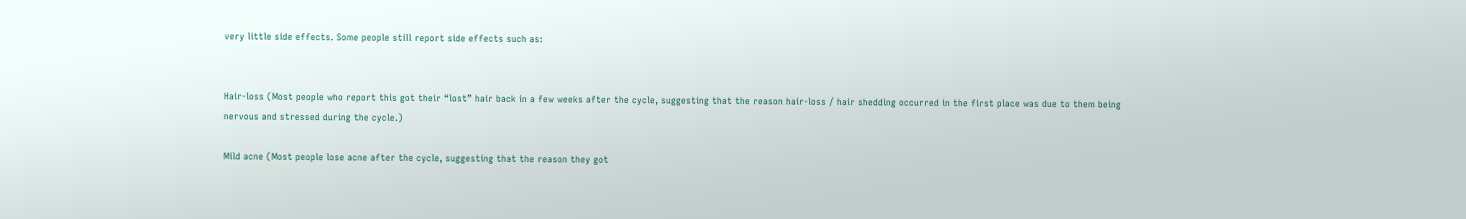very little side effects. Some people still report side effects such as:


Hair-loss (Most people who report this got their “lost” hair back in a few weeks after the cycle, suggesting that the reason hair-loss / hair shedding occurred in the first place was due to them being nervous and stressed during the cycle.)

Mild acne (Most people lose acne after the cycle, suggesting that the reason they got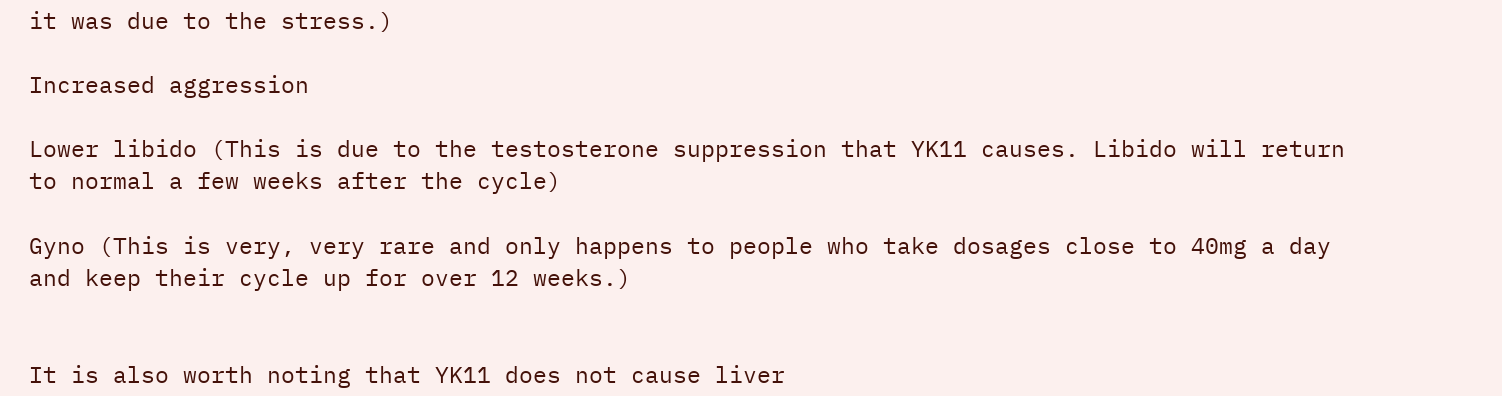it was due to the stress.)

Increased aggression

Lower libido (This is due to the testosterone suppression that YK11 causes. Libido will return to normal a few weeks after the cycle)

Gyno (This is very, very rare and only happens to people who take dosages close to 40mg a day and keep their cycle up for over 12 weeks.)


It is also worth noting that YK11 does not cause liver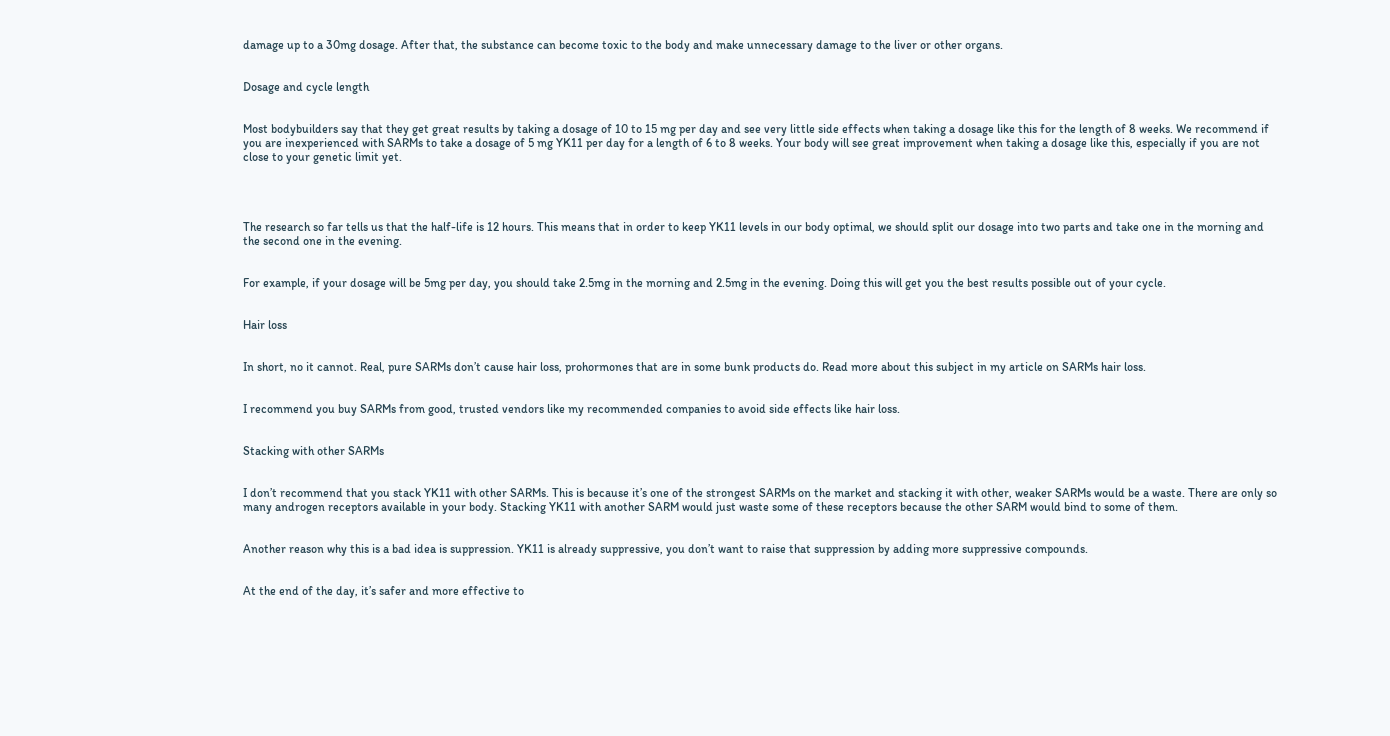damage up to a 30mg dosage. After that, the substance can become toxic to the body and make unnecessary damage to the liver or other organs.


Dosage and cycle length


Most bodybuilders say that they get great results by taking a dosage of 10 to 15 mg per day and see very little side effects when taking a dosage like this for the length of 8 weeks. We recommend if you are inexperienced with SARMs to take a dosage of 5 mg YK11 per day for a length of 6 to 8 weeks. Your body will see great improvement when taking a dosage like this, especially if you are not close to your genetic limit yet.




The research so far tells us that the half-life is 12 hours. This means that in order to keep YK11 levels in our body optimal, we should split our dosage into two parts and take one in the morning and the second one in the evening.


For example, if your dosage will be 5mg per day, you should take 2.5mg in the morning and 2.5mg in the evening. Doing this will get you the best results possible out of your cycle.


Hair loss


In short, no it cannot. Real, pure SARMs don’t cause hair loss, prohormones that are in some bunk products do. Read more about this subject in my article on SARMs hair loss.


I recommend you buy SARMs from good, trusted vendors like my recommended companies to avoid side effects like hair loss.


Stacking with other SARMs


I don’t recommend that you stack YK11 with other SARMs. This is because it’s one of the strongest SARMs on the market and stacking it with other, weaker SARMs would be a waste. There are only so many androgen receptors available in your body. Stacking YK11 with another SARM would just waste some of these receptors because the other SARM would bind to some of them.


Another reason why this is a bad idea is suppression. YK11 is already suppressive, you don’t want to raise that suppression by adding more suppressive compounds.


At the end of the day, it’s safer and more effective to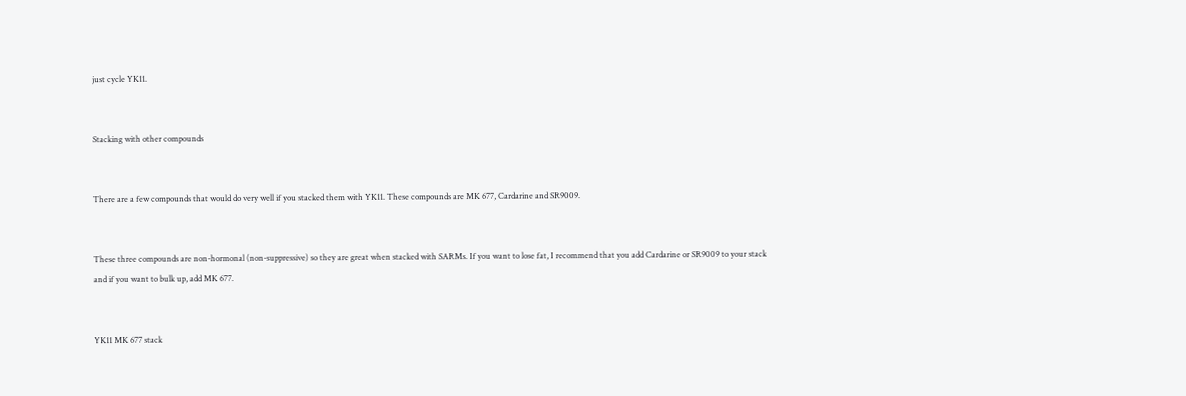just cycle YK11.


Stacking with other compounds


There are a few compounds that would do very well if you stacked them with YK11. These compounds are MK 677, Cardarine and SR9009.


These three compounds are non-hormonal (non-suppressive) so they are great when stacked with SARMs. If you want to lose fat, I recommend that you add Cardarine or SR9009 to your stack and if you want to bulk up, add MK 677.


YK11 MK 677 stack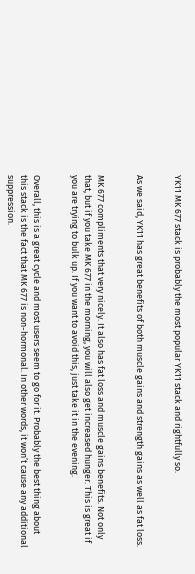YK11 MK 677 stack is probably the most popular YK11 stack and rightfully so.


As we said, YK11 has great benefits of both muscle gains and strength gains as well as fat loss.


MK 677 compliments that very nicely. It also has fat loss and muscle gains benefits. Not only that, but if you take MK 677 in the morning, you will also get increased hunger. This is great if you are trying to bulk up. If you want to avoid this, just take it in the evening.


Overall, this is a great cycle and most users seem to go for it. Probably the best thing about this stack is the fact that MK 677 is non-hormonal. In other words, it won’t cause any additional suppression.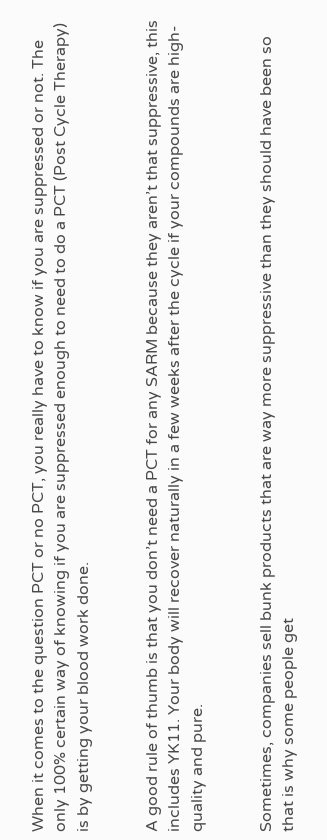When it comes to the question PCT or no PCT, you really have to know if you are suppressed or not. The only 100% certain way of knowing if you are suppressed enough to need to do a PCT (Post Cycle Therapy) is by getting your blood work done.


A good rule of thumb is that you don’t need a PCT for any SARM because they aren’t that suppressive, this includes YK11. Your body will recover naturally in a few weeks after the cycle if your compounds are high-quality and pure.


Sometimes, companies sell bunk products that are way more suppressive than they should have been so that is why some people get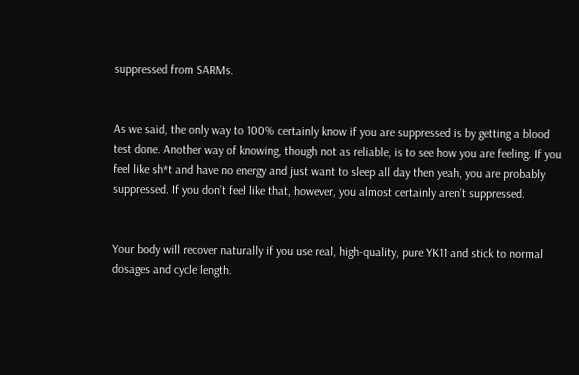suppressed from SARMs.


As we said, the only way to 100% certainly know if you are suppressed is by getting a blood test done. Another way of knowing, though not as reliable, is to see how you are feeling. If you feel like sh*t and have no energy and just want to sleep all day then yeah, you are probably suppressed. If you don’t feel like that, however, you almost certainly aren’t suppressed.


Your body will recover naturally if you use real, high-quality, pure YK11 and stick to normal dosages and cycle length.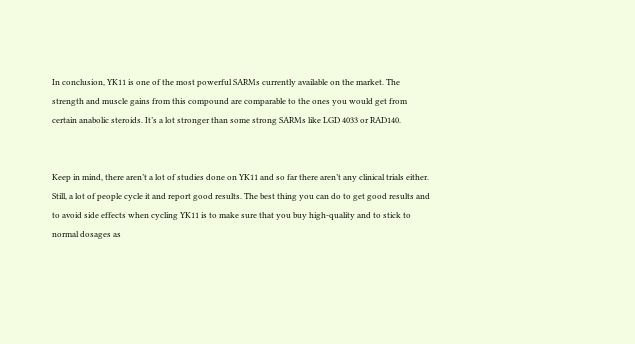In conclusion, YK11 is one of the most powerful SARMs currently available on the market. The strength and muscle gains from this compound are comparable to the ones you would get from certain anabolic steroids. It’s a lot stronger than some strong SARMs like LGD 4033 or RAD140.


Keep in mind, there aren’t a lot of studies done on YK11 and so far there aren’t any clinical trials either. Still, a lot of people cycle it and report good results. The best thing you can do to get good results and to avoid side effects when cycling YK11 is to make sure that you buy high-quality and to stick to normal dosages as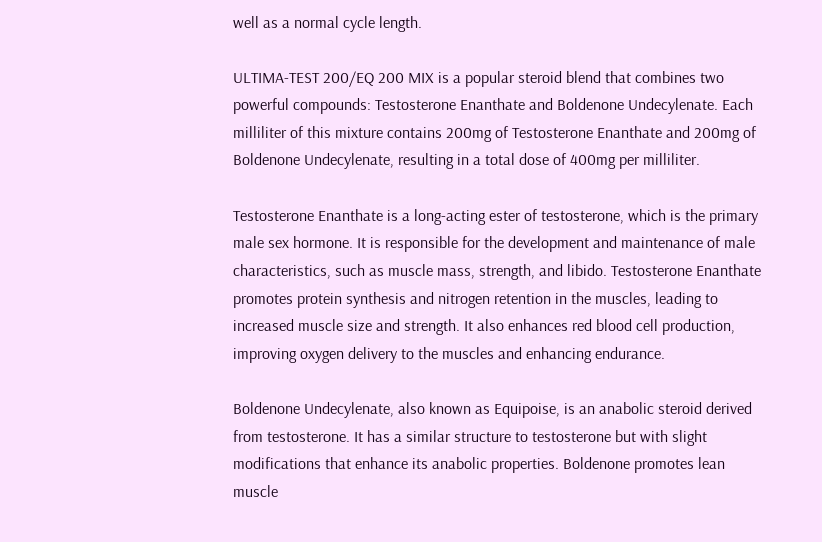well as a normal cycle length.

ULTIMA-TEST 200/EQ 200 MIX is a popular steroid blend that combines two powerful compounds: Testosterone Enanthate and Boldenone Undecylenate. Each milliliter of this mixture contains 200mg of Testosterone Enanthate and 200mg of Boldenone Undecylenate, resulting in a total dose of 400mg per milliliter.

Testosterone Enanthate is a long-acting ester of testosterone, which is the primary male sex hormone. It is responsible for the development and maintenance of male characteristics, such as muscle mass, strength, and libido. Testosterone Enanthate promotes protein synthesis and nitrogen retention in the muscles, leading to increased muscle size and strength. It also enhances red blood cell production, improving oxygen delivery to the muscles and enhancing endurance.

Boldenone Undecylenate, also known as Equipoise, is an anabolic steroid derived from testosterone. It has a similar structure to testosterone but with slight modifications that enhance its anabolic properties. Boldenone promotes lean muscle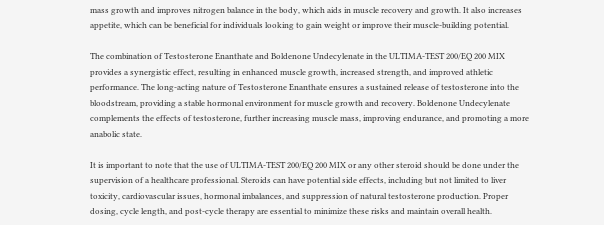mass growth and improves nitrogen balance in the body, which aids in muscle recovery and growth. It also increases appetite, which can be beneficial for individuals looking to gain weight or improve their muscle-building potential.

The combination of Testosterone Enanthate and Boldenone Undecylenate in the ULTIMA-TEST 200/EQ 200 MIX provides a synergistic effect, resulting in enhanced muscle growth, increased strength, and improved athletic performance. The long-acting nature of Testosterone Enanthate ensures a sustained release of testosterone into the bloodstream, providing a stable hormonal environment for muscle growth and recovery. Boldenone Undecylenate complements the effects of testosterone, further increasing muscle mass, improving endurance, and promoting a more anabolic state.

It is important to note that the use of ULTIMA-TEST 200/EQ 200 MIX or any other steroid should be done under the supervision of a healthcare professional. Steroids can have potential side effects, including but not limited to liver toxicity, cardiovascular issues, hormonal imbalances, and suppression of natural testosterone production. Proper dosing, cycle length, and post-cycle therapy are essential to minimize these risks and maintain overall health.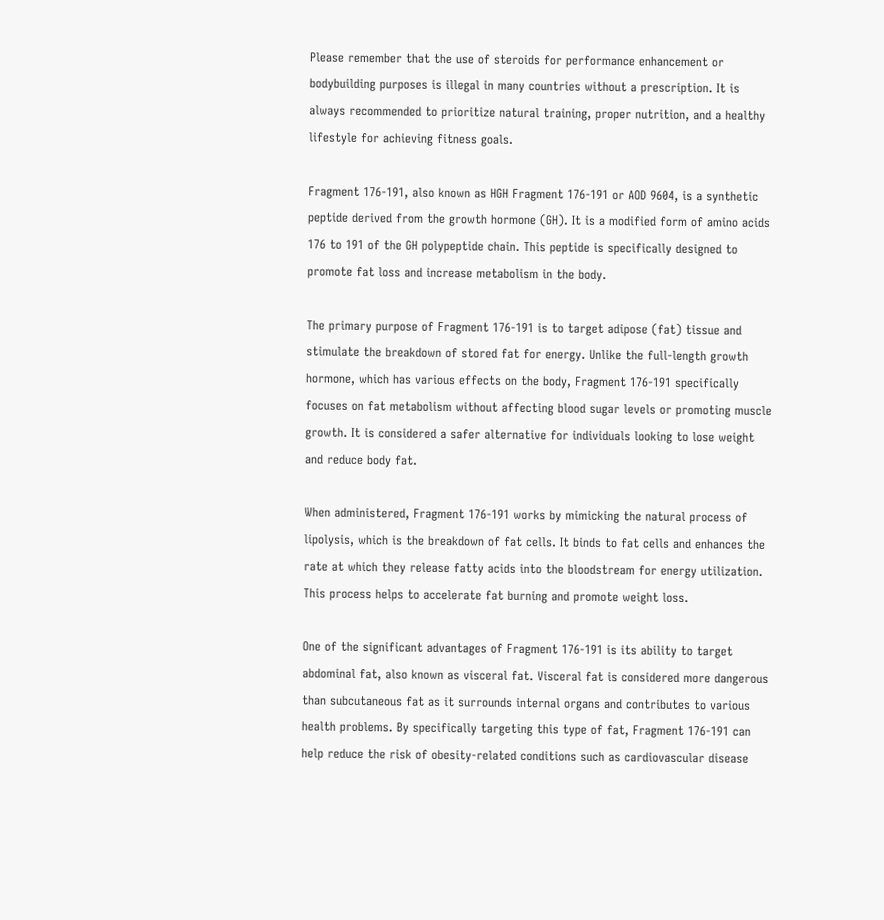Please remember that the use of steroids for performance enhancement or bodybuilding purposes is illegal in many countries without a prescription. It is always recommended to prioritize natural training, proper nutrition, and a healthy lifestyle for achieving fitness goals.

Fragment 176-191, also known as HGH Fragment 176-191 or AOD 9604, is a synthetic peptide derived from the growth hormone (GH). It is a modified form of amino acids 176 to 191 of the GH polypeptide chain. This peptide is specifically designed to promote fat loss and increase metabolism in the body.

The primary purpose of Fragment 176-191 is to target adipose (fat) tissue and stimulate the breakdown of stored fat for energy. Unlike the full-length growth hormone, which has various effects on the body, Fragment 176-191 specifically focuses on fat metabolism without affecting blood sugar levels or promoting muscle growth. It is considered a safer alternative for individuals looking to lose weight and reduce body fat.

When administered, Fragment 176-191 works by mimicking the natural process of lipolysis, which is the breakdown of fat cells. It binds to fat cells and enhances the rate at which they release fatty acids into the bloodstream for energy utilization. This process helps to accelerate fat burning and promote weight loss.

One of the significant advantages of Fragment 176-191 is its ability to target abdominal fat, also known as visceral fat. Visceral fat is considered more dangerous than subcutaneous fat as it surrounds internal organs and contributes to various health problems. By specifically targeting this type of fat, Fragment 176-191 can help reduce the risk of obesity-related conditions such as cardiovascular disease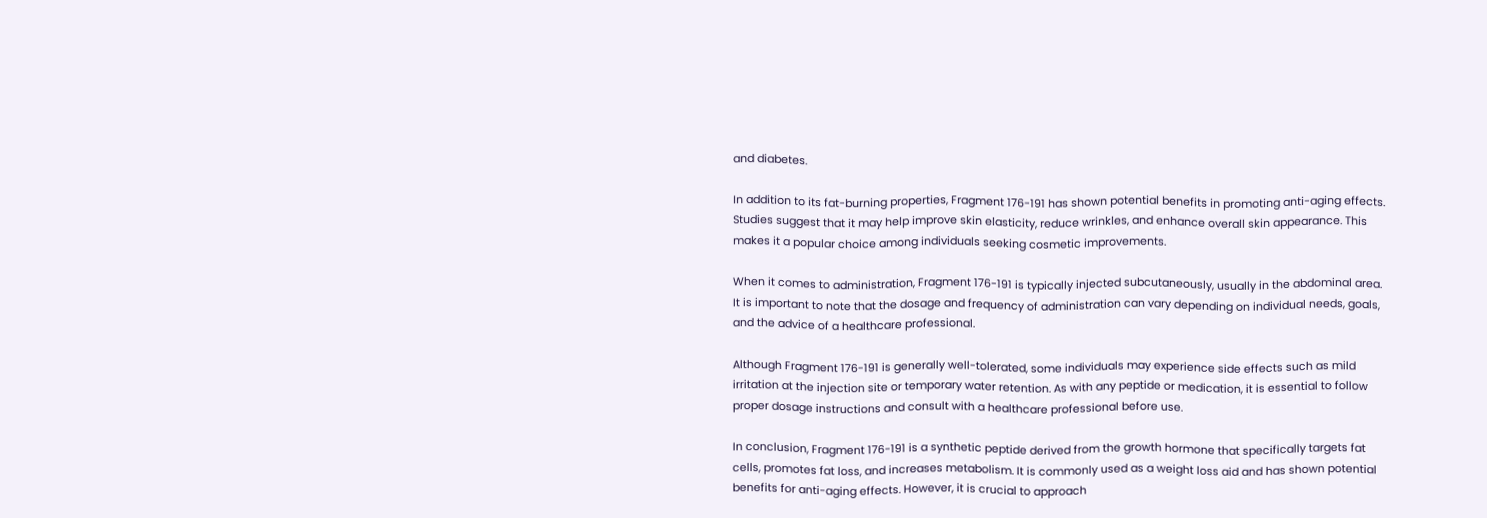and diabetes.

In addition to its fat-burning properties, Fragment 176-191 has shown potential benefits in promoting anti-aging effects. Studies suggest that it may help improve skin elasticity, reduce wrinkles, and enhance overall skin appearance. This makes it a popular choice among individuals seeking cosmetic improvements.

When it comes to administration, Fragment 176-191 is typically injected subcutaneously, usually in the abdominal area. It is important to note that the dosage and frequency of administration can vary depending on individual needs, goals, and the advice of a healthcare professional.

Although Fragment 176-191 is generally well-tolerated, some individuals may experience side effects such as mild irritation at the injection site or temporary water retention. As with any peptide or medication, it is essential to follow proper dosage instructions and consult with a healthcare professional before use.

In conclusion, Fragment 176-191 is a synthetic peptide derived from the growth hormone that specifically targets fat cells, promotes fat loss, and increases metabolism. It is commonly used as a weight loss aid and has shown potential benefits for anti-aging effects. However, it is crucial to approach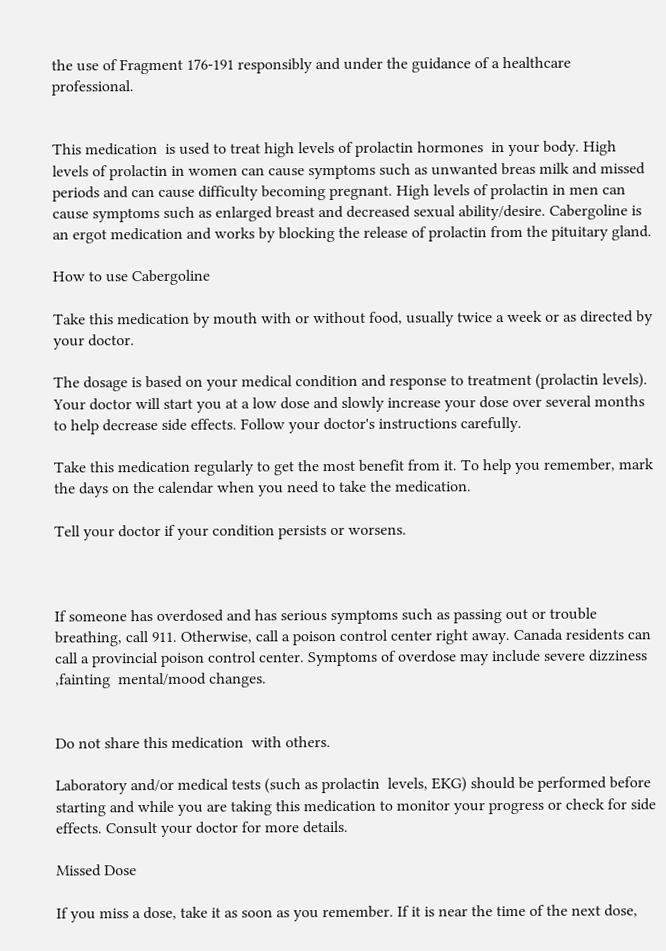the use of Fragment 176-191 responsibly and under the guidance of a healthcare professional.


This medication  is used to treat high levels of prolactin hormones  in your body. High levels of prolactin in women can cause symptoms such as unwanted breas milk and missed periods and can cause difficulty becoming pregnant. High levels of prolactin in men can cause symptoms such as enlarged breast and decreased sexual ability/desire. Cabergoline is an ergot medication and works by blocking the release of prolactin from the pituitary gland.

How to use Cabergoline

Take this medication by mouth with or without food, usually twice a week or as directed by your doctor.

The dosage is based on your medical condition and response to treatment (prolactin levels). Your doctor will start you at a low dose and slowly increase your dose over several months to help decrease side effects. Follow your doctor's instructions carefully.

Take this medication regularly to get the most benefit from it. To help you remember, mark the days on the calendar when you need to take the medication.

Tell your doctor if your condition persists or worsens.



If someone has overdosed and has serious symptoms such as passing out or trouble breathing, call 911. Otherwise, call a poison control center right away. Canada residents can call a provincial poison control center. Symptoms of overdose may include severe dizziness ,fainting  mental/mood changes.


Do not share this medication  with others.

Laboratory and/or medical tests (such as prolactin  levels, EKG) should be performed before starting and while you are taking this medication to monitor your progress or check for side effects. Consult your doctor for more details.

Missed Dose

If you miss a dose, take it as soon as you remember. If it is near the time of the next dose,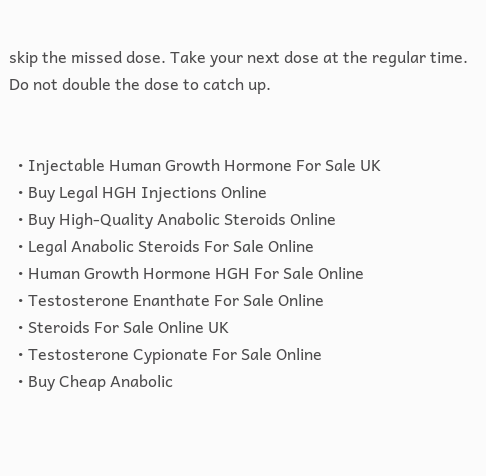skip the missed dose. Take your next dose at the regular time. Do not double the dose to catch up.


  • Injectable Human Growth Hormone For Sale UK
  • Buy Legal HGH Injections Online
  • Buy High-Quality Anabolic Steroids Online
  • Legal Anabolic Steroids For Sale Online
  • Human Growth Hormone HGH For Sale Online
  • Testosterone Enanthate For Sale Online
  • Steroids For Sale Online UK
  • Testosterone Cypionate For Sale Online
  • Buy Cheap Anabolic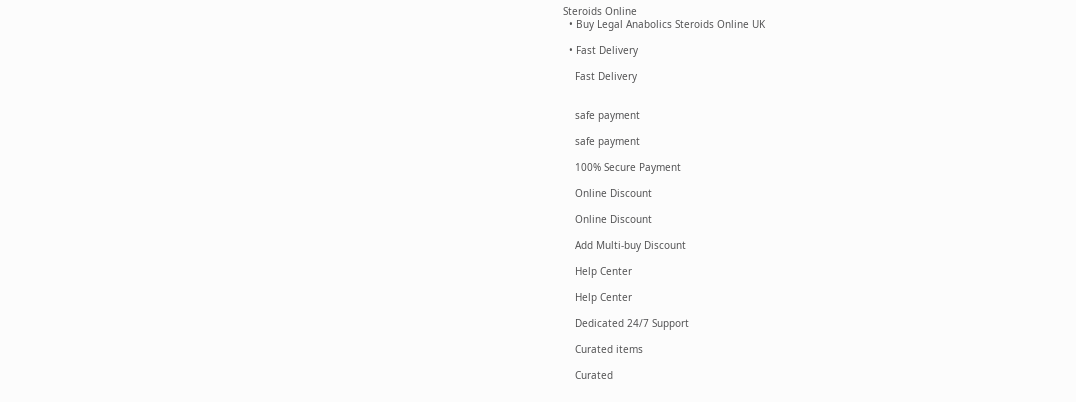Steroids Online
  • Buy Legal Anabolics Steroids Online UK

  • Fast Delivery

    Fast Delivery


    safe payment

    safe payment

    100% Secure Payment

    Online Discount

    Online Discount

    Add Multi-buy Discount

    Help Center

    Help Center

    Dedicated 24/7 Support

    Curated items

    Curated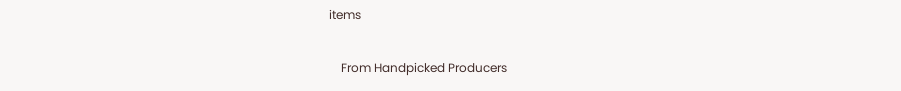items

    From Handpicked Producers